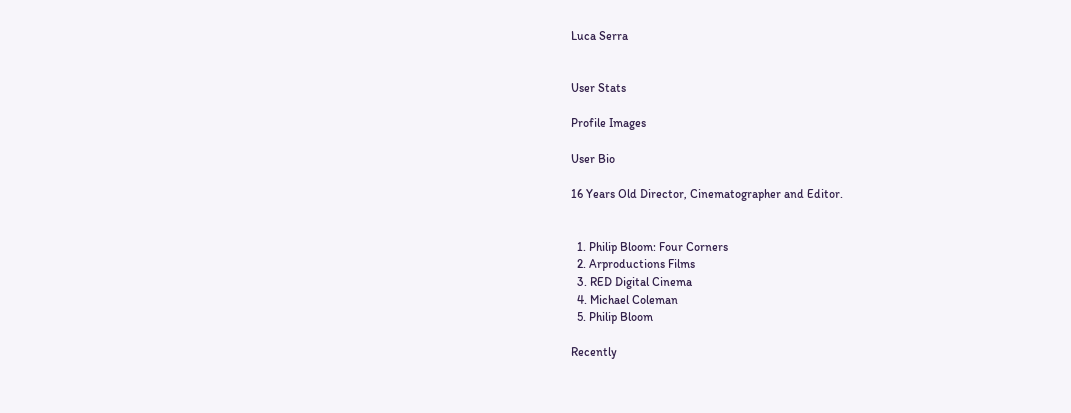Luca Serra


User Stats

Profile Images

User Bio

16 Years Old Director, Cinematographer and Editor.


  1. Philip Bloom: Four Corners
  2. Arproductions Films
  3. RED Digital Cinema
  4. Michael Coleman
  5. Philip Bloom

Recently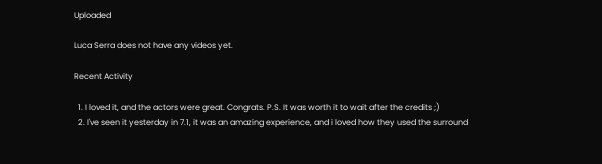Uploaded

Luca Serra does not have any videos yet.

Recent Activity

  1. I loved it, and the actors were great. Congrats. P.S. It was worth it to wait after the credits ;)
  2. I've seen it yesterday in 7.1, it was an amazing experience, and i loved how they used the surround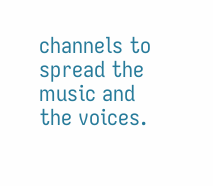channels to spread the music and the voices.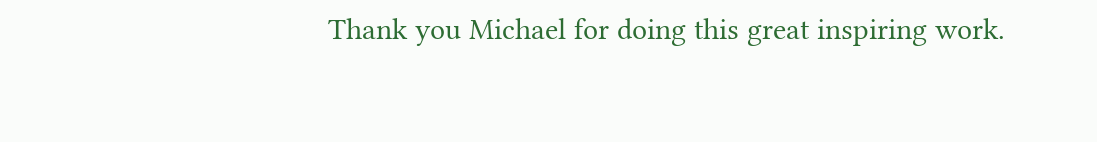Thank you Michael for doing this great inspiring work.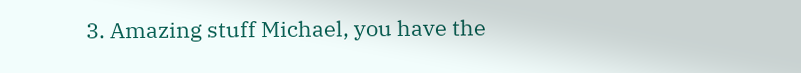3. Amazing stuff Michael, you have the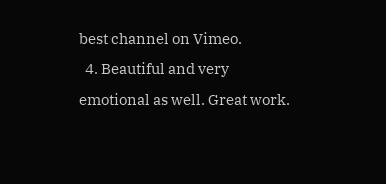best channel on Vimeo.
  4. Beautiful and very emotional as well. Great work.